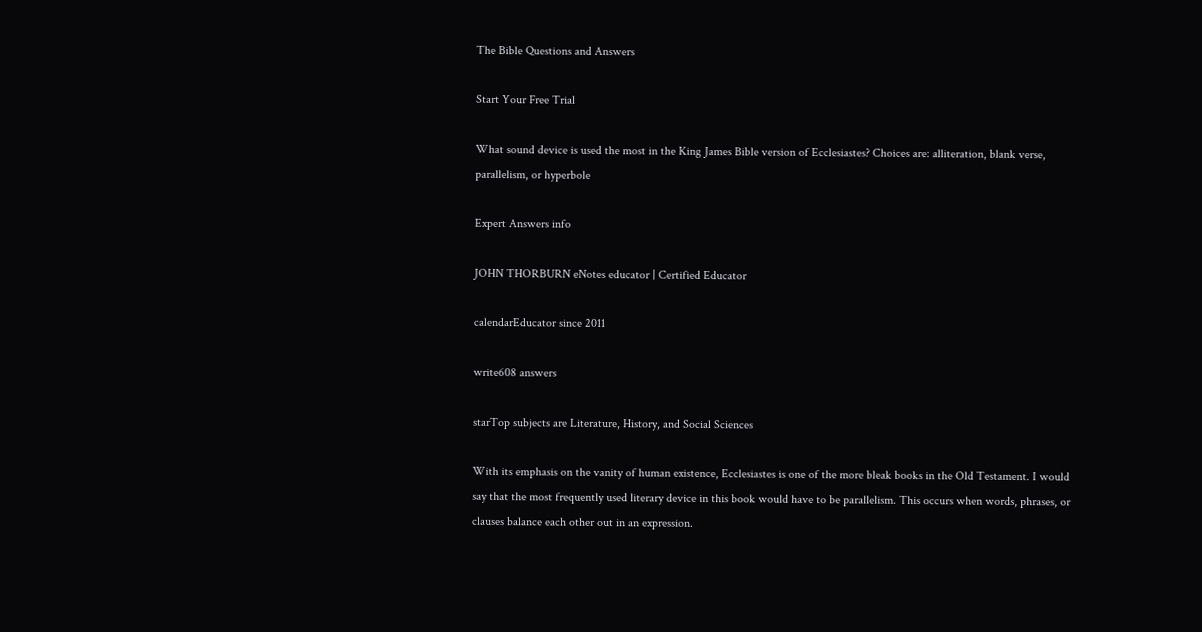The Bible Questions and Answers

Start Your Free Trial

What sound device is used the most in the King James Bible version of Ecclesiastes? Choices are: alliteration, blank verse, parallelism, or hyperbole

Expert Answers info

JOHN THORBURN eNotes educator | Certified Educator

calendarEducator since 2011

write608 answers

starTop subjects are Literature, History, and Social Sciences

With its emphasis on the vanity of human existence, Ecclesiastes is one of the more bleak books in the Old Testament. I would say that the most frequently used literary device in this book would have to be parallelism. This occurs when words, phrases, or clauses balance each other out in an expression.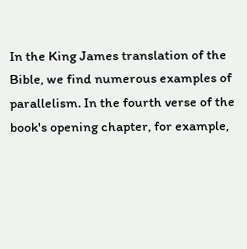In the King James translation of the Bible, we find numerous examples of parallelism. In the fourth verse of the book's opening chapter, for example,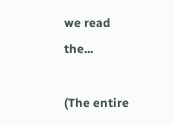we read the...

(The entire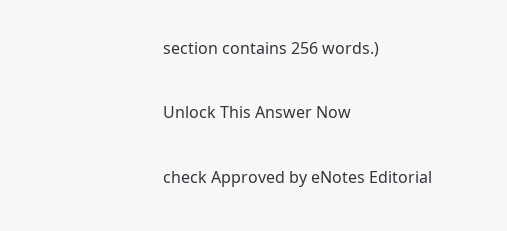section contains 256 words.)

Unlock This Answer Now

check Approved by eNotes Editorial